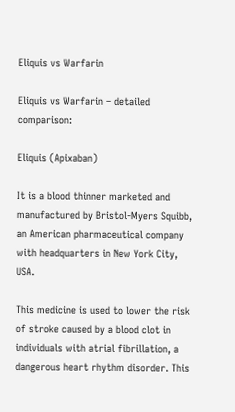Eliquis vs Warfarin

Eliquis vs Warfarin – detailed comparison:

Eliquis (Apixaban)

It is a blood thinner marketed and manufactured by Bristol-Myers Squibb, an American pharmaceutical company with headquarters in New York City, USA.

This medicine is used to lower the risk of stroke caused by a blood clot in individuals with atrial fibrillation, a dangerous heart rhythm disorder. This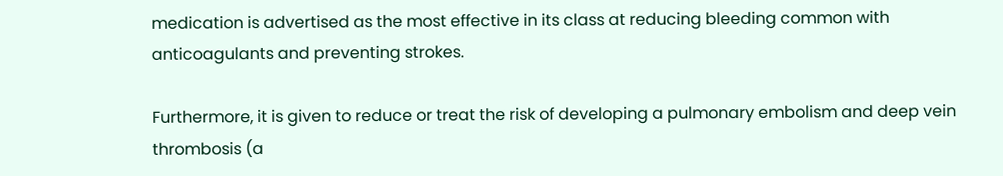medication is advertised as the most effective in its class at reducing bleeding common with anticoagulants and preventing strokes.

Furthermore, it is given to reduce or treat the risk of developing a pulmonary embolism and deep vein thrombosis (a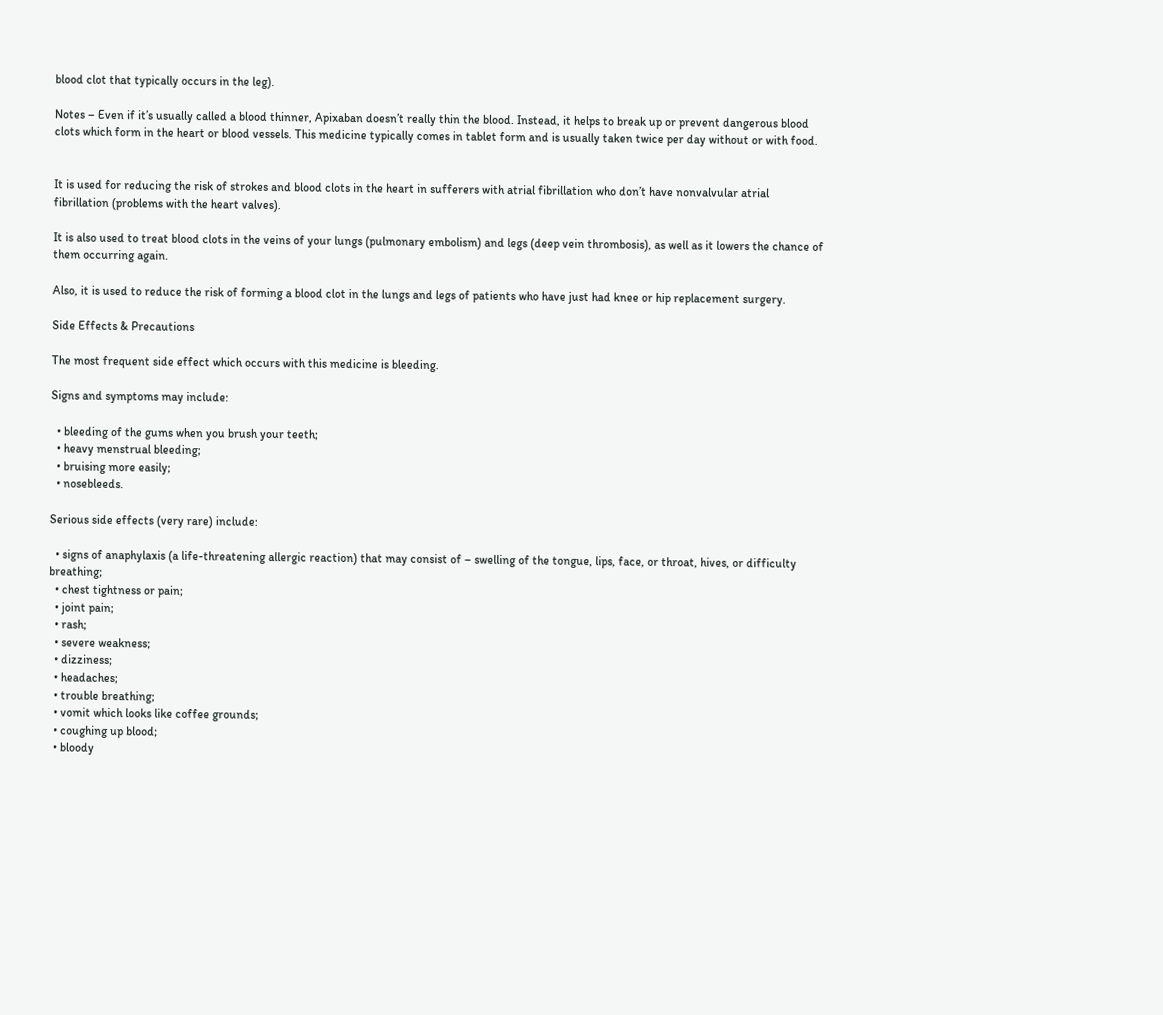blood clot that typically occurs in the leg).

Notes – Even if it’s usually called a blood thinner, Apixaban doesn’t really thin the blood. Instead, it helps to break up or prevent dangerous blood clots which form in the heart or blood vessels. This medicine typically comes in tablet form and is usually taken twice per day without or with food.


It is used for reducing the risk of strokes and blood clots in the heart in sufferers with atrial fibrillation who don’t have nonvalvular atrial fibrillation (problems with the heart valves).

It is also used to treat blood clots in the veins of your lungs (pulmonary embolism) and legs (deep vein thrombosis), as well as it lowers the chance of them occurring again.

Also, it is used to reduce the risk of forming a blood clot in the lungs and legs of patients who have just had knee or hip replacement surgery.

Side Effects & Precautions

The most frequent side effect which occurs with this medicine is bleeding.

Signs and symptoms may include:

  • bleeding of the gums when you brush your teeth;
  • heavy menstrual bleeding;
  • bruising more easily;
  • nosebleeds.

Serious side effects (very rare) include:

  • signs of anaphylaxis (a life-threatening allergic reaction) that may consist of – swelling of the tongue, lips, face, or throat, hives, or difficulty breathing;
  • chest tightness or pain;
  • joint pain;
  • rash;
  • severe weakness;
  • dizziness;
  • headaches;
  • trouble breathing;
  • vomit which looks like coffee grounds;
  • coughing up blood;
  • bloody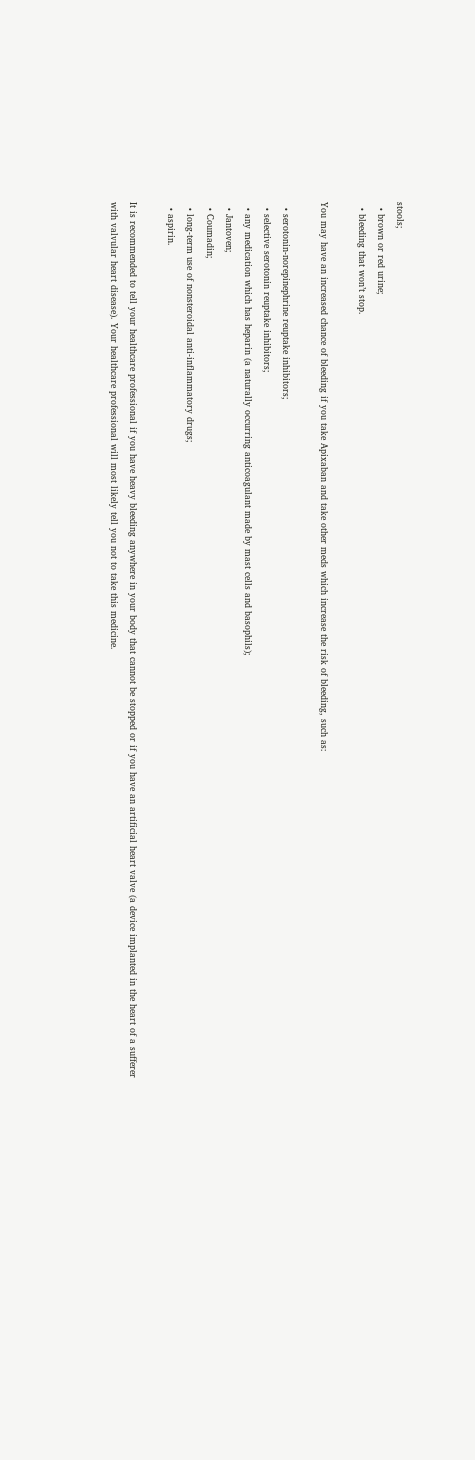stools;
  • brown or red urine;
  • bleeding that won’t stop.

You may have an increased chance of bleeding if you take Apixaban and take other meds which increase the risk of bleeding, such as:

  • serotonin-norepinephrine reuptake inhibitors;
  • selective serotonin reuptake inhibitors;
  • any medication which has heparin (a naturally occurring anticoagulant made by mast cells and basophils);
  • Jantoven;
  • Coumadin;
  • long-term use of nonsteroidal anti-inflammatory drugs;
  • aspirin.

It is recommended to tell your healthcare professional if you have heavy bleeding anywhere in your body that cannot be stopped or if you have an artificial heart valve (a device implanted in the heart of a sufferer with valvular heart disease). Your healthcare professional will most likely tell you not to take this medicine.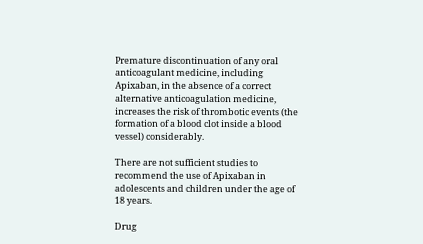Premature discontinuation of any oral anticoagulant medicine, including Apixaban, in the absence of a correct alternative anticoagulation medicine, increases the risk of thrombotic events (the formation of a blood clot inside a blood vessel) considerably.

There are not sufficient studies to recommend the use of Apixaban in adolescents and children under the age of 18 years.

Drug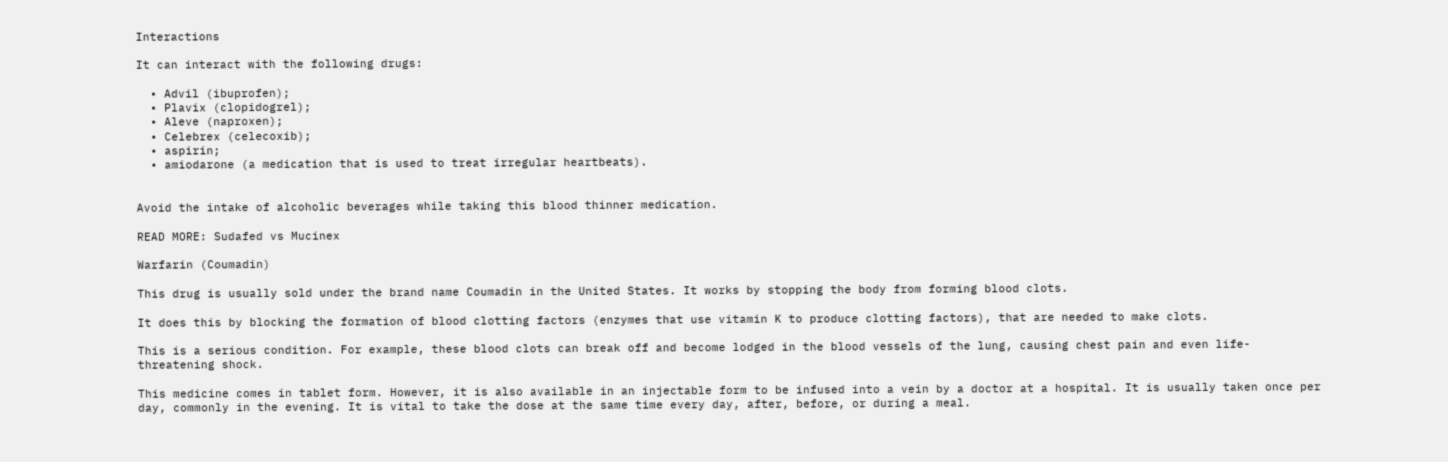Interactions

It can interact with the following drugs:

  • Advil (ibuprofen);
  • Plavix (clopidogrel);
  • Aleve (naproxen);
  • Celebrex (celecoxib);
  • aspirin;
  • amiodarone (a medication that is used to treat irregular heartbeats).


Avoid the intake of alcoholic beverages while taking this blood thinner medication.

READ MORE: Sudafed vs Mucinex

Warfarin (Coumadin)

This drug is usually sold under the brand name Coumadin in the United States. It works by stopping the body from forming blood clots.

It does this by blocking the formation of blood clotting factors (enzymes that use vitamin K to produce clotting factors), that are needed to make clots.

This is a serious condition. For example, these blood clots can break off and become lodged in the blood vessels of the lung, causing chest pain and even life-threatening shock.

This medicine comes in tablet form. However, it is also available in an injectable form to be infused into a vein by a doctor at a hospital. It is usually taken once per day, commonly in the evening. It is vital to take the dose at the same time every day, after, before, or during a meal.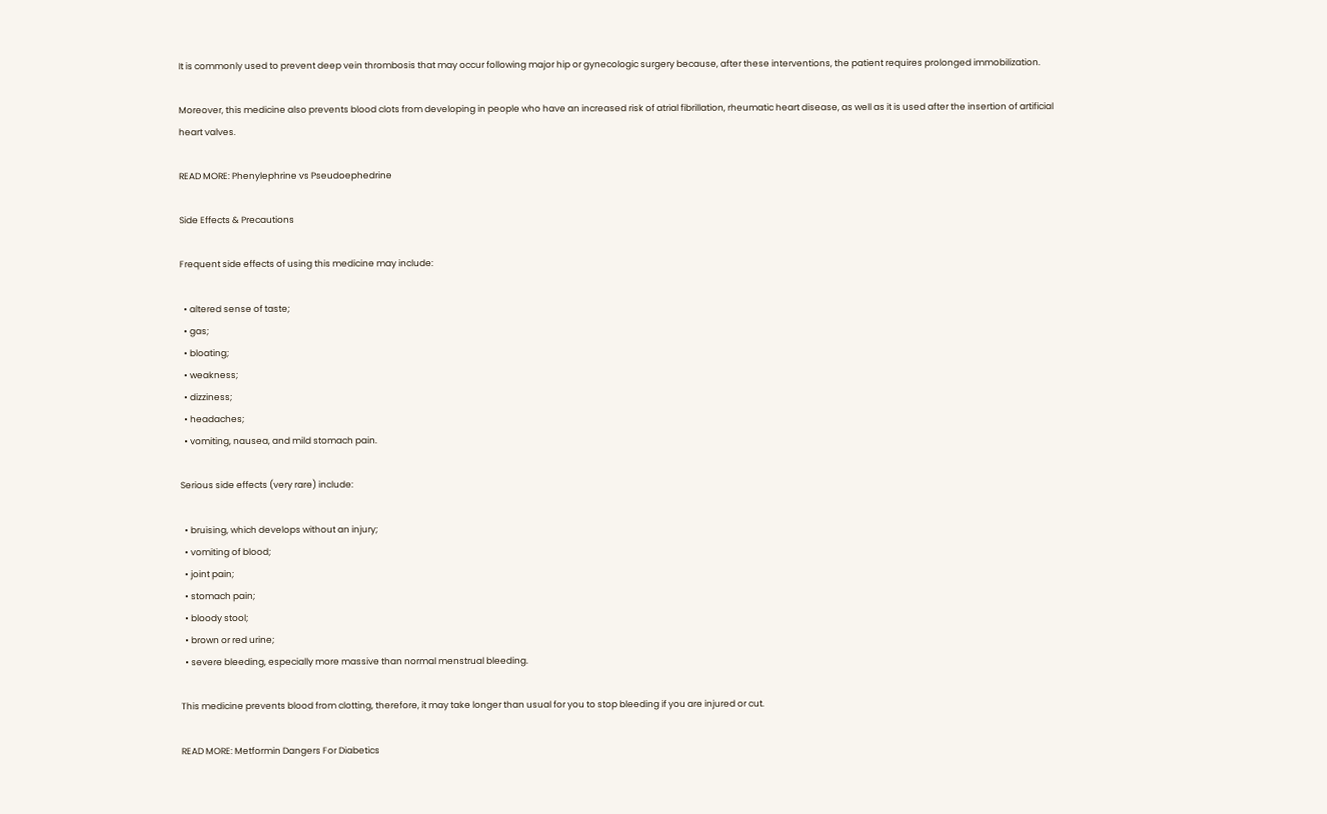It is commonly used to prevent deep vein thrombosis that may occur following major hip or gynecologic surgery because, after these interventions, the patient requires prolonged immobilization.

Moreover, this medicine also prevents blood clots from developing in people who have an increased risk of atrial fibrillation, rheumatic heart disease, as well as it is used after the insertion of artificial heart valves.

READ MORE: Phenylephrine vs Pseudoephedrine

Side Effects & Precautions

Frequent side effects of using this medicine may include:

  • altered sense of taste;
  • gas;
  • bloating;
  • weakness;
  • dizziness;
  • headaches;
  • vomiting, nausea, and mild stomach pain.

Serious side effects (very rare) include:

  • bruising, which develops without an injury;
  • vomiting of blood;
  • joint pain;
  • stomach pain;
  • bloody stool;
  • brown or red urine;
  • severe bleeding, especially more massive than normal menstrual bleeding.

This medicine prevents blood from clotting, therefore, it may take longer than usual for you to stop bleeding if you are injured or cut.

READ MORE: Metformin Dangers For Diabetics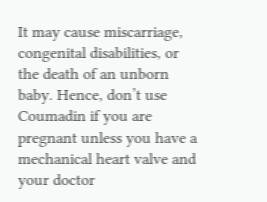It may cause miscarriage, congenital disabilities, or the death of an unborn baby. Hence, don’t use Coumadin if you are pregnant unless you have a mechanical heart valve and your doctor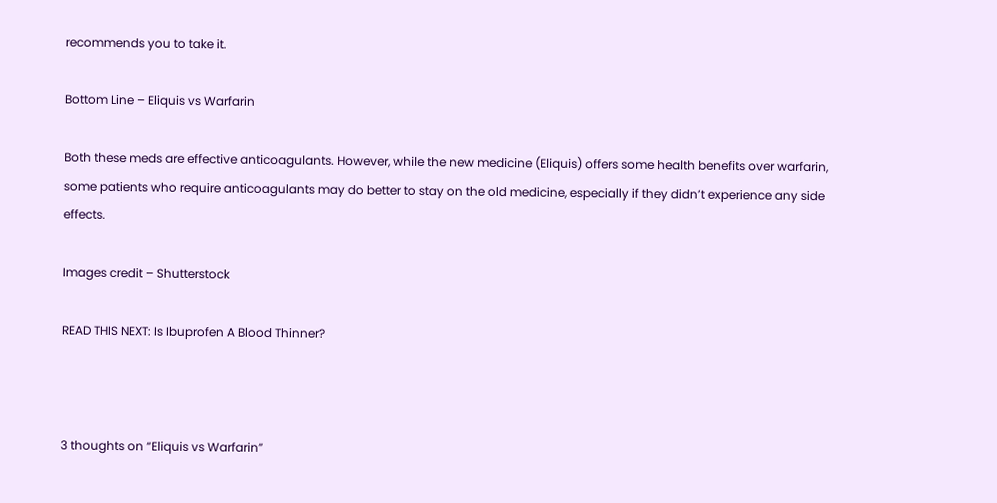recommends you to take it.

Bottom Line – Eliquis vs Warfarin

Both these meds are effective anticoagulants. However, while the new medicine (Eliquis) offers some health benefits over warfarin, some patients who require anticoagulants may do better to stay on the old medicine, especially if they didn’t experience any side effects.

Images credit – Shutterstock

READ THIS NEXT: Is Ibuprofen A Blood Thinner?



3 thoughts on “Eliquis vs Warfarin”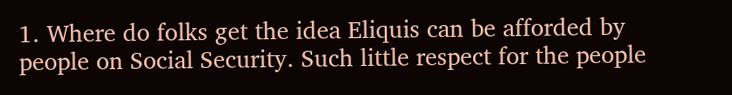1. Where do folks get the idea Eliquis can be afforded by people on Social Security. Such little respect for the people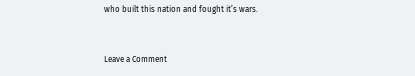who built this nation and fought it’s wars.


Leave a Comment